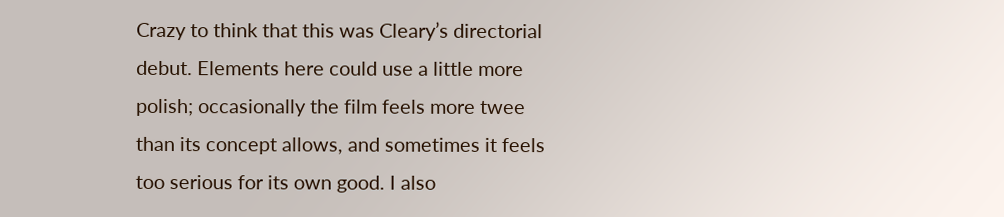Crazy to think that this was Cleary’s directorial debut. Elements here could use a little more polish; occasionally the film feels more twee than its concept allows, and sometimes it feels too serious for its own good. I also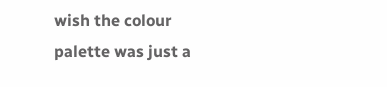wish the colour palette was just a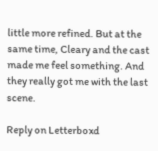little more refined. But at the same time, Cleary and the cast made me feel something. And they really got me with the last scene.

Reply on Letterboxd